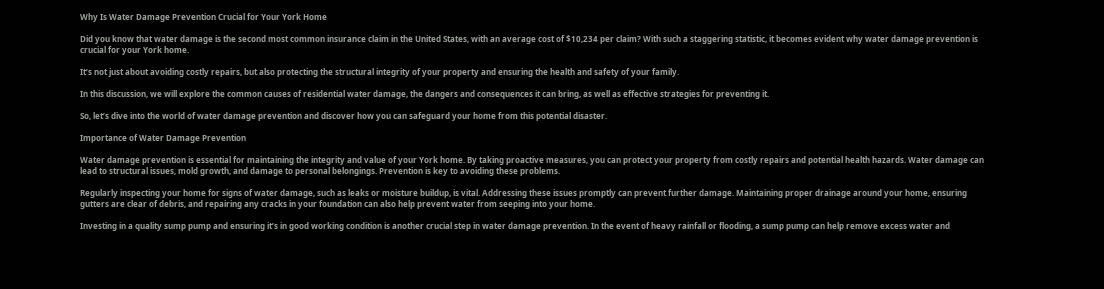Why Is Water Damage Prevention Crucial for Your York Home

Did you know that water damage is the second most common insurance claim in the United States, with an average cost of $10,234 per claim? With such a staggering statistic, it becomes evident why water damage prevention is crucial for your York home.

It’s not just about avoiding costly repairs, but also protecting the structural integrity of your property and ensuring the health and safety of your family.

In this discussion, we will explore the common causes of residential water damage, the dangers and consequences it can bring, as well as effective strategies for preventing it.

So, let’s dive into the world of water damage prevention and discover how you can safeguard your home from this potential disaster.

Importance of Water Damage Prevention

Water damage prevention is essential for maintaining the integrity and value of your York home. By taking proactive measures, you can protect your property from costly repairs and potential health hazards. Water damage can lead to structural issues, mold growth, and damage to personal belongings. Prevention is key to avoiding these problems.

Regularly inspecting your home for signs of water damage, such as leaks or moisture buildup, is vital. Addressing these issues promptly can prevent further damage. Maintaining proper drainage around your home, ensuring gutters are clear of debris, and repairing any cracks in your foundation can also help prevent water from seeping into your home.

Investing in a quality sump pump and ensuring it’s in good working condition is another crucial step in water damage prevention. In the event of heavy rainfall or flooding, a sump pump can help remove excess water and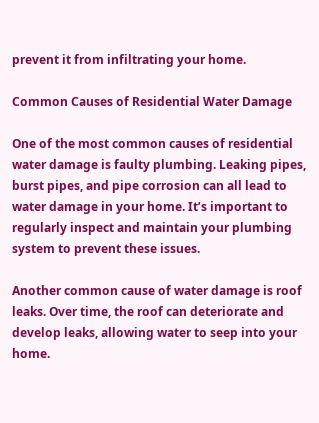prevent it from infiltrating your home.

Common Causes of Residential Water Damage

One of the most common causes of residential water damage is faulty plumbing. Leaking pipes, burst pipes, and pipe corrosion can all lead to water damage in your home. It’s important to regularly inspect and maintain your plumbing system to prevent these issues.

Another common cause of water damage is roof leaks. Over time, the roof can deteriorate and develop leaks, allowing water to seep into your home.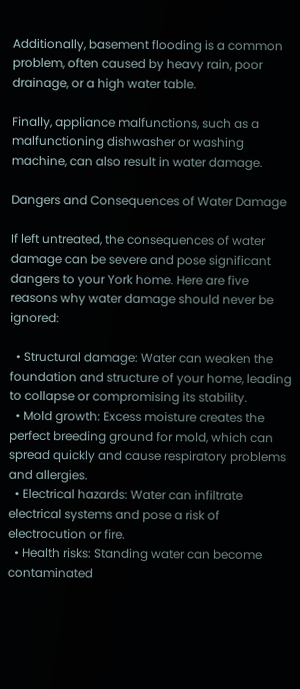Additionally, basement flooding is a common problem, often caused by heavy rain, poor drainage, or a high water table.

Finally, appliance malfunctions, such as a malfunctioning dishwasher or washing machine, can also result in water damage.

Dangers and Consequences of Water Damage

If left untreated, the consequences of water damage can be severe and pose significant dangers to your York home. Here are five reasons why water damage should never be ignored:

  • Structural damage: Water can weaken the foundation and structure of your home, leading to collapse or compromising its stability.
  • Mold growth: Excess moisture creates the perfect breeding ground for mold, which can spread quickly and cause respiratory problems and allergies.
  • Electrical hazards: Water can infiltrate electrical systems and pose a risk of electrocution or fire.
  • Health risks: Standing water can become contaminated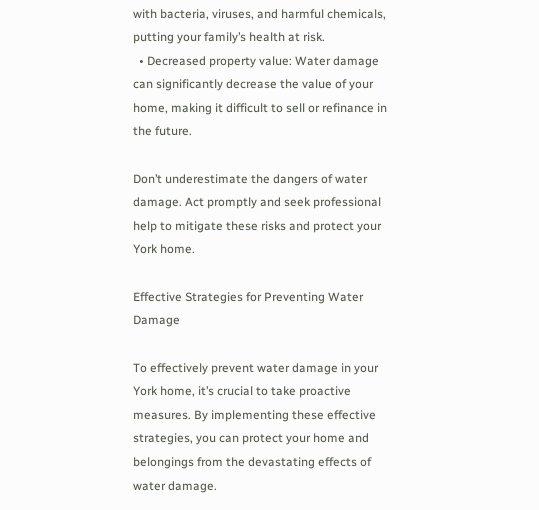with bacteria, viruses, and harmful chemicals, putting your family’s health at risk.
  • Decreased property value: Water damage can significantly decrease the value of your home, making it difficult to sell or refinance in the future.

Don’t underestimate the dangers of water damage. Act promptly and seek professional help to mitigate these risks and protect your York home.

Effective Strategies for Preventing Water Damage

To effectively prevent water damage in your York home, it’s crucial to take proactive measures. By implementing these effective strategies, you can protect your home and belongings from the devastating effects of water damage.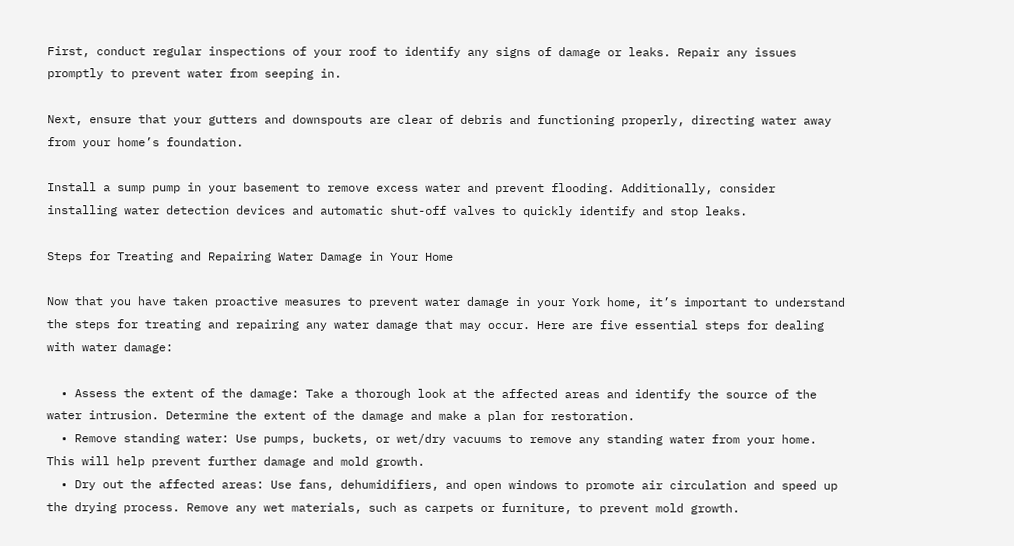First, conduct regular inspections of your roof to identify any signs of damage or leaks. Repair any issues promptly to prevent water from seeping in.

Next, ensure that your gutters and downspouts are clear of debris and functioning properly, directing water away from your home’s foundation.

Install a sump pump in your basement to remove excess water and prevent flooding. Additionally, consider installing water detection devices and automatic shut-off valves to quickly identify and stop leaks.

Steps for Treating and Repairing Water Damage in Your Home

Now that you have taken proactive measures to prevent water damage in your York home, it’s important to understand the steps for treating and repairing any water damage that may occur. Here are five essential steps for dealing with water damage:

  • Assess the extent of the damage: Take a thorough look at the affected areas and identify the source of the water intrusion. Determine the extent of the damage and make a plan for restoration.
  • Remove standing water: Use pumps, buckets, or wet/dry vacuums to remove any standing water from your home. This will help prevent further damage and mold growth.
  • Dry out the affected areas: Use fans, dehumidifiers, and open windows to promote air circulation and speed up the drying process. Remove any wet materials, such as carpets or furniture, to prevent mold growth.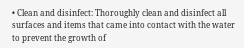• Clean and disinfect: Thoroughly clean and disinfect all surfaces and items that came into contact with the water to prevent the growth of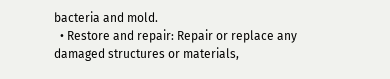bacteria and mold.
  • Restore and repair: Repair or replace any damaged structures or materials,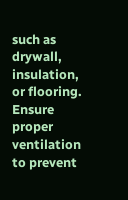such as drywall, insulation, or flooring. Ensure proper ventilation to prevent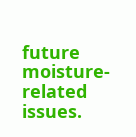future moisture-related issues.